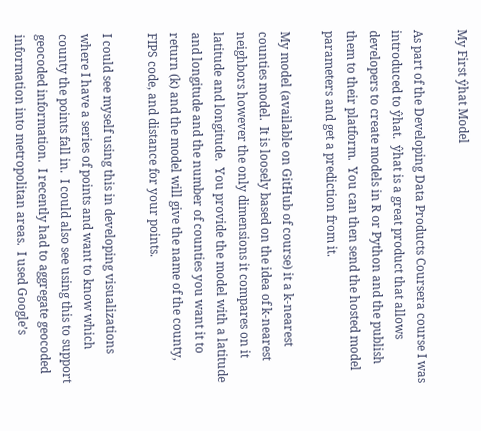My First ŷhat Model

As part of the Developing Data Products Coursera course I was introduced to ŷhat.  ŷhat is a great product that allows developers to create models in R or Python and the publish them to their platform.  You can then send the hosted model parameters and get a prediction from it.

My model (available on GitHub of course) it a k-nearest counties model.  It is loosely based on the idea of k-nearest neighbors however the only dimensions it compares on it latitude and longitude.  You provide the model with a latitude and longitude and the number of counties you want it to return (k) and the model will give the name of the county, FIPS code, and distance for your points.

I could see myself using this in developing visualizations where I have a series of points and want to know which county the points fall in.  I could also see using this to support geocoded information.  I recently had to aggregate geocoded information into metropolitan areas.  I used Google’s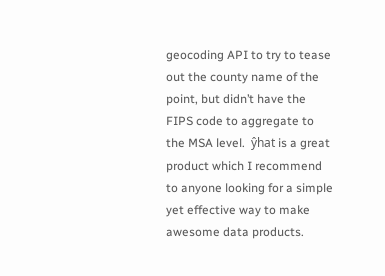geocoding API to try to tease out the county name of the point, but didn’t have the FIPS code to aggregate to the MSA level.  ŷhat is a great product which I recommend to anyone looking for a simple yet effective way to make awesome data products.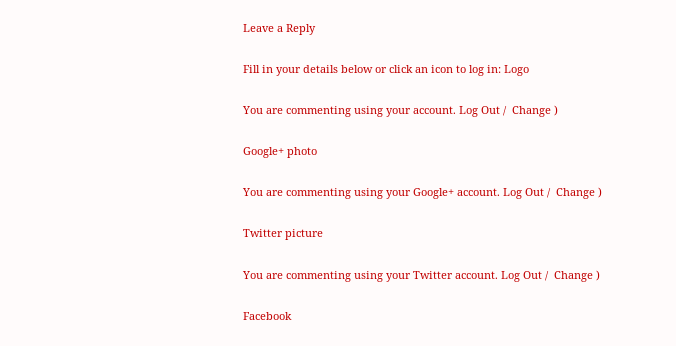Leave a Reply

Fill in your details below or click an icon to log in: Logo

You are commenting using your account. Log Out /  Change )

Google+ photo

You are commenting using your Google+ account. Log Out /  Change )

Twitter picture

You are commenting using your Twitter account. Log Out /  Change )

Facebook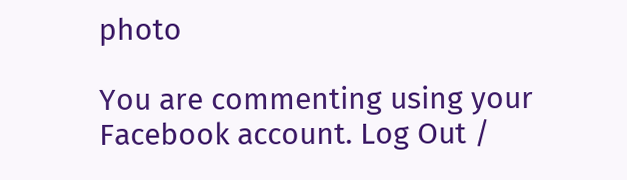photo

You are commenting using your Facebook account. Log Out /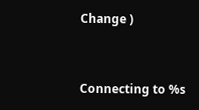Change )


Connecting to %s